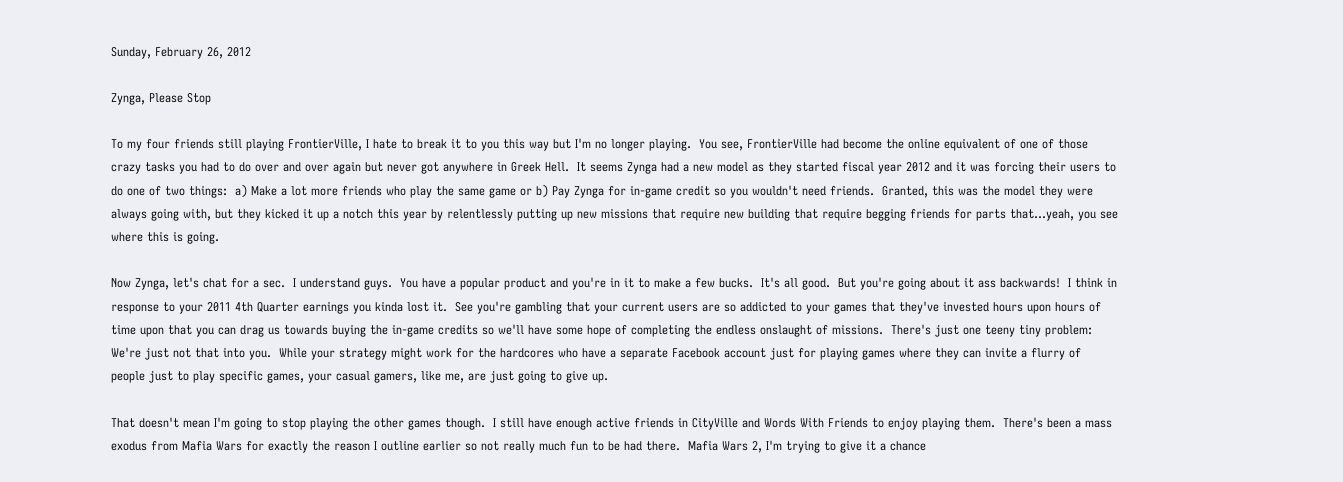Sunday, February 26, 2012

Zynga, Please Stop

To my four friends still playing FrontierVille, I hate to break it to you this way but I'm no longer playing.  You see, FrontierVille had become the online equivalent of one of those crazy tasks you had to do over and over again but never got anywhere in Greek Hell.  It seems Zynga had a new model as they started fiscal year 2012 and it was forcing their users to do one of two things:  a) Make a lot more friends who play the same game or b) Pay Zynga for in-game credit so you wouldn't need friends.  Granted, this was the model they were always going with, but they kicked it up a notch this year by relentlessly putting up new missions that require new building that require begging friends for parts that...yeah, you see where this is going.

Now Zynga, let's chat for a sec.  I understand guys.  You have a popular product and you're in it to make a few bucks.  It's all good.  But you're going about it ass backwards!  I think in response to your 2011 4th Quarter earnings you kinda lost it.  See you're gambling that your current users are so addicted to your games that they've invested hours upon hours of time upon that you can drag us towards buying the in-game credits so we'll have some hope of completing the endless onslaught of missions.  There's just one teeny tiny problem:  We're just not that into you.  While your strategy might work for the hardcores who have a separate Facebook account just for playing games where they can invite a flurry of people just to play specific games, your casual gamers, like me, are just going to give up.

That doesn't mean I'm going to stop playing the other games though.  I still have enough active friends in CityVille and Words With Friends to enjoy playing them.  There's been a mass exodus from Mafia Wars for exactly the reason I outline earlier so not really much fun to be had there.  Mafia Wars 2, I'm trying to give it a chance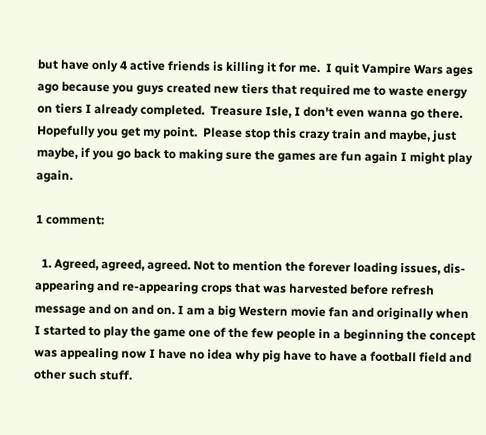but have only 4 active friends is killing it for me.  I quit Vampire Wars ages ago because you guys created new tiers that required me to waste energy on tiers I already completed.  Treasure Isle, I don't even wanna go there.  Hopefully you get my point.  Please stop this crazy train and maybe, just maybe, if you go back to making sure the games are fun again I might play again.

1 comment:

  1. Agreed, agreed, agreed. Not to mention the forever loading issues, dis-appearing and re-appearing crops that was harvested before refresh message and on and on. I am a big Western movie fan and originally when I started to play the game one of the few people in a beginning the concept was appealing now I have no idea why pig have to have a football field and other such stuff.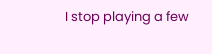I stop playing a few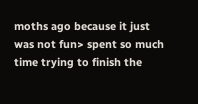moths ago because it just was not fun> spent so much time trying to finish the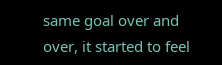same goal over and over, it started to feel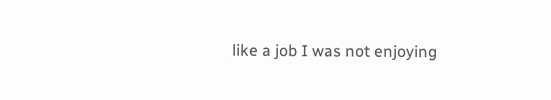like a job I was not enjoying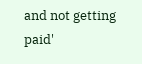and not getting paid'